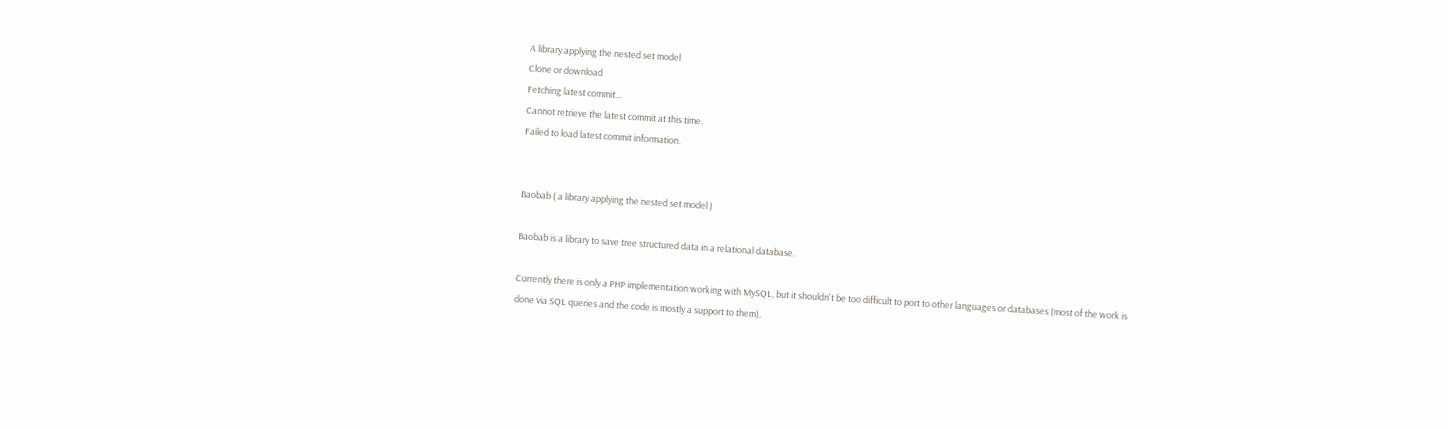A library applying the nested set model
Clone or download
Fetching latest commit…
Cannot retrieve the latest commit at this time.
Failed to load latest commit information.


Baobab ( a library applying the nested set model )

Baobab is a library to save tree structured data in a relational database.

Currently there is only a PHP implementation working with MySQL, but it shouldn't be too difficult to port to other languages or databases (most of the work is done via SQL queries and the code is mostly a support to them).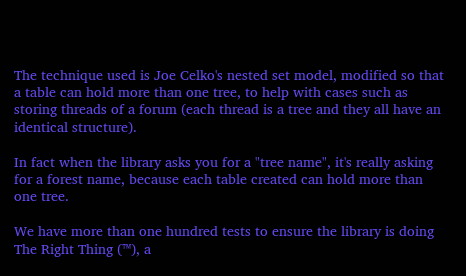The technique used is Joe Celko's nested set model, modified so that a table can hold more than one tree, to help with cases such as storing threads of a forum (each thread is a tree and they all have an identical structure).

In fact when the library asks you for a "tree name", it's really asking for a forest name, because each table created can hold more than one tree.

We have more than one hundred tests to ensure the library is doing The Right Thing (™), a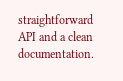straightforward API and a clean documentation.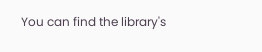You can find the library's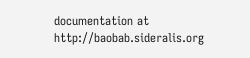documentation at http://baobab.sideralis.org